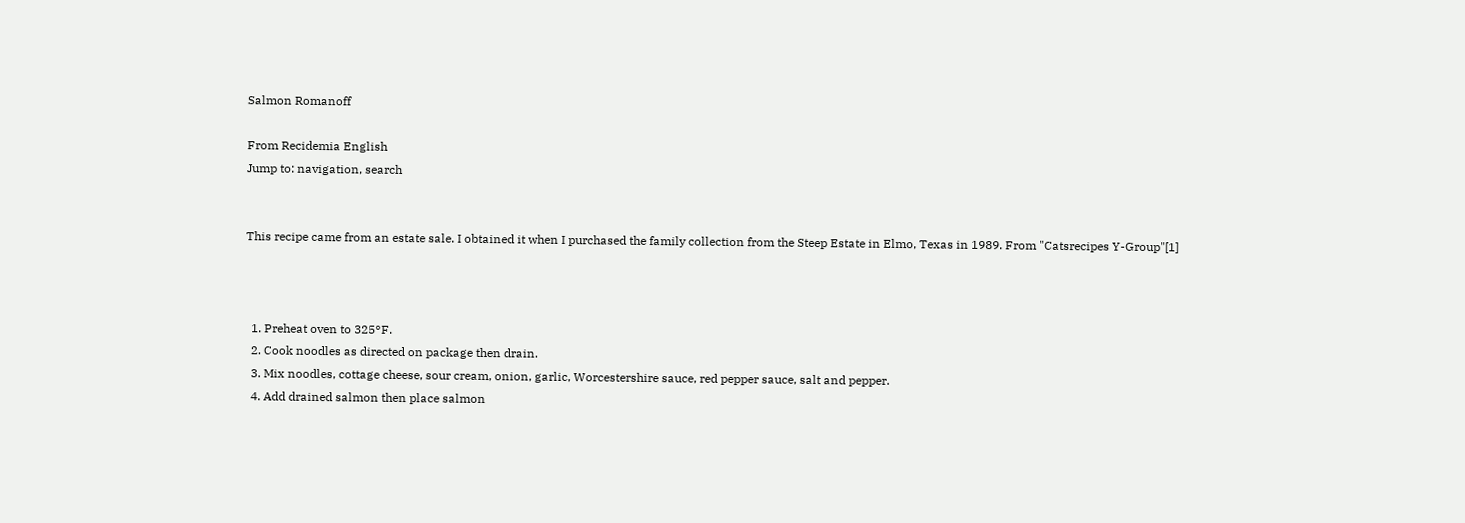Salmon Romanoff

From Recidemia English
Jump to: navigation, search


This recipe came from an estate sale. I obtained it when I purchased the family collection from the Steep Estate in Elmo, Texas in 1989. From "Catsrecipes Y-Group"[1]



  1. Preheat oven to 325°F.
  2. Cook noodles as directed on package then drain.
  3. Mix noodles, cottage cheese, sour cream, onion, garlic, Worcestershire sauce, red pepper sauce, salt and pepper.
  4. Add drained salmon then place salmon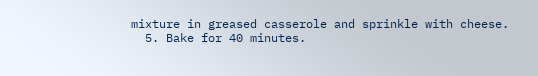mixture in greased casserole and sprinkle with cheese.
  5. Bake for 40 minutes.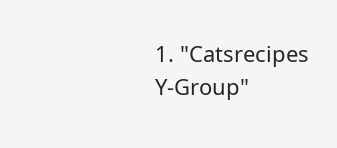1. "Catsrecipes Y-Group"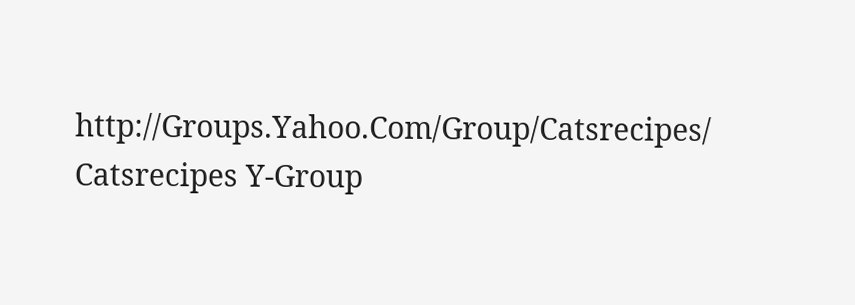http://Groups.Yahoo.Com/Group/Catsrecipes/ Catsrecipes Y-Group